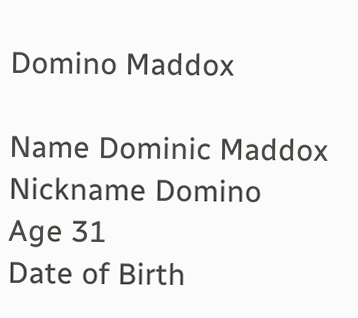Domino Maddox

Name Dominic Maddox
Nickname Domino
Age 31
Date of Birth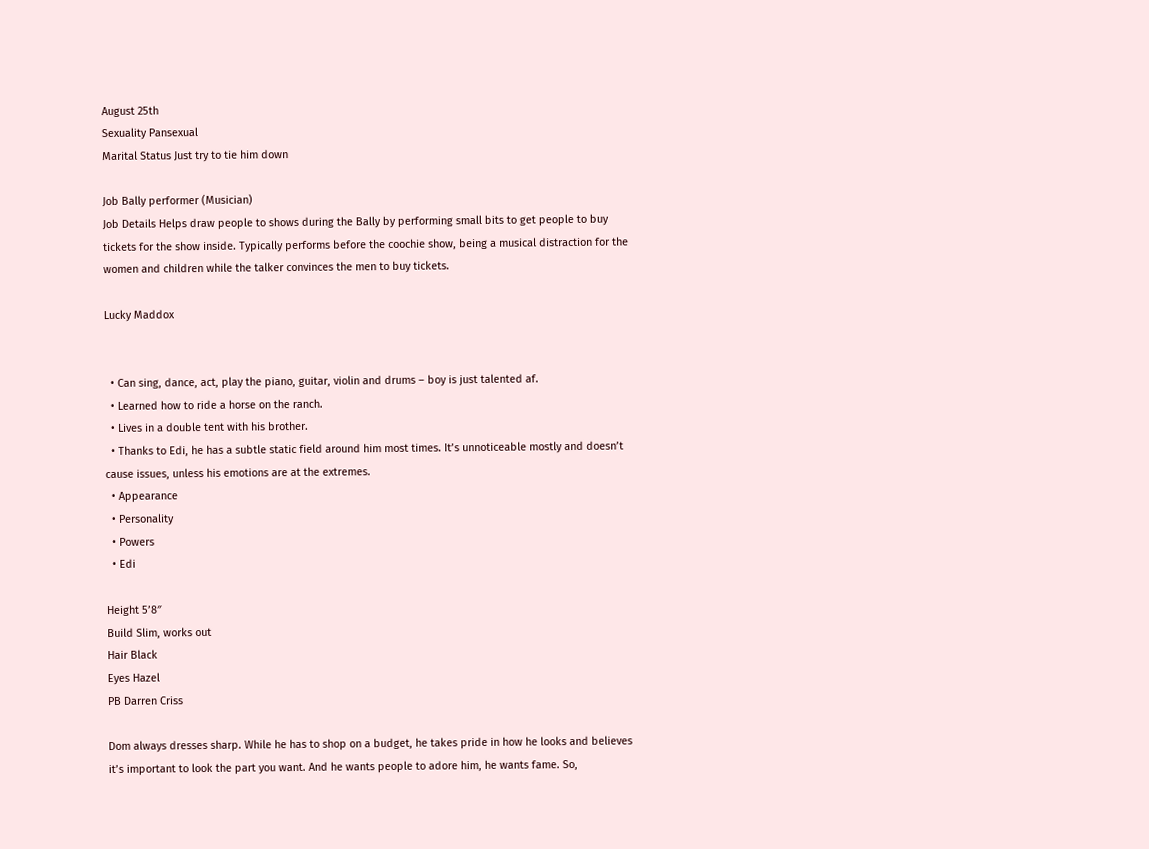August 25th
Sexuality Pansexual
Marital Status Just try to tie him down

Job Bally performer (Musician)
Job Details Helps draw people to shows during the Bally by performing small bits to get people to buy tickets for the show inside. Typically performs before the coochie show, being a musical distraction for the women and children while the talker convinces the men to buy tickets.

Lucky Maddox


  • Can sing, dance, act, play the piano, guitar, violin and drums – boy is just talented af.
  • Learned how to ride a horse on the ranch.
  • Lives in a double tent with his brother.
  • Thanks to Edi, he has a subtle static field around him most times. It’s unnoticeable mostly and doesn’t cause issues, unless his emotions are at the extremes.
  • Appearance
  • Personality
  • Powers
  • Edi

Height 5’8″
Build Slim, works out
Hair Black
Eyes Hazel
PB Darren Criss

Dom always dresses sharp. While he has to shop on a budget, he takes pride in how he looks and believes it’s important to look the part you want. And he wants people to adore him, he wants fame. So,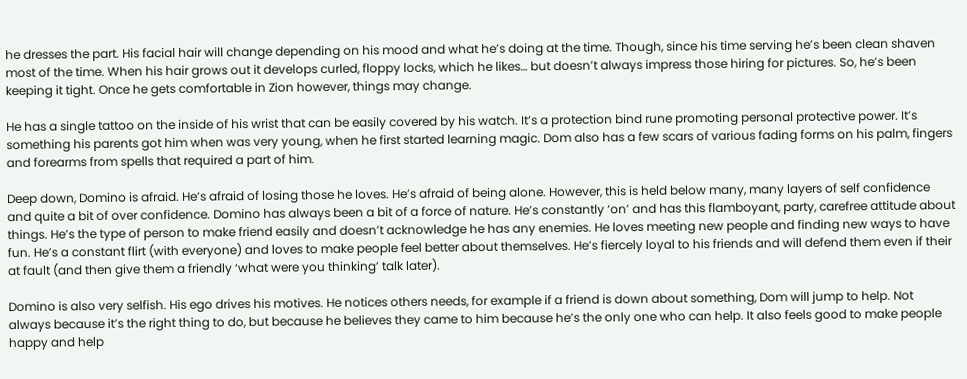he dresses the part. His facial hair will change depending on his mood and what he’s doing at the time. Though, since his time serving he’s been clean shaven most of the time. When his hair grows out it develops curled, floppy locks, which he likes… but doesn’t always impress those hiring for pictures. So, he’s been keeping it tight. Once he gets comfortable in Zion however, things may change.

He has a single tattoo on the inside of his wrist that can be easily covered by his watch. It’s a protection bind rune promoting personal protective power. It’s something his parents got him when was very young, when he first started learning magic. Dom also has a few scars of various fading forms on his palm, fingers and forearms from spells that required a part of him.

Deep down, Domino is afraid. He’s afraid of losing those he loves. He’s afraid of being alone. However, this is held below many, many layers of self confidence and quite a bit of over confidence. Domino has always been a bit of a force of nature. He’s constantly ‘on’ and has this flamboyant, party, carefree attitude about things. He’s the type of person to make friend easily and doesn’t acknowledge he has any enemies. He loves meeting new people and finding new ways to have fun. He’s a constant flirt (with everyone) and loves to make people feel better about themselves. He’s fiercely loyal to his friends and will defend them even if their at fault (and then give them a friendly ‘what were you thinking’ talk later).

Domino is also very selfish. His ego drives his motives. He notices others needs, for example if a friend is down about something, Dom will jump to help. Not always because it’s the right thing to do, but because he believes they came to him because he’s the only one who can help. It also feels good to make people happy and help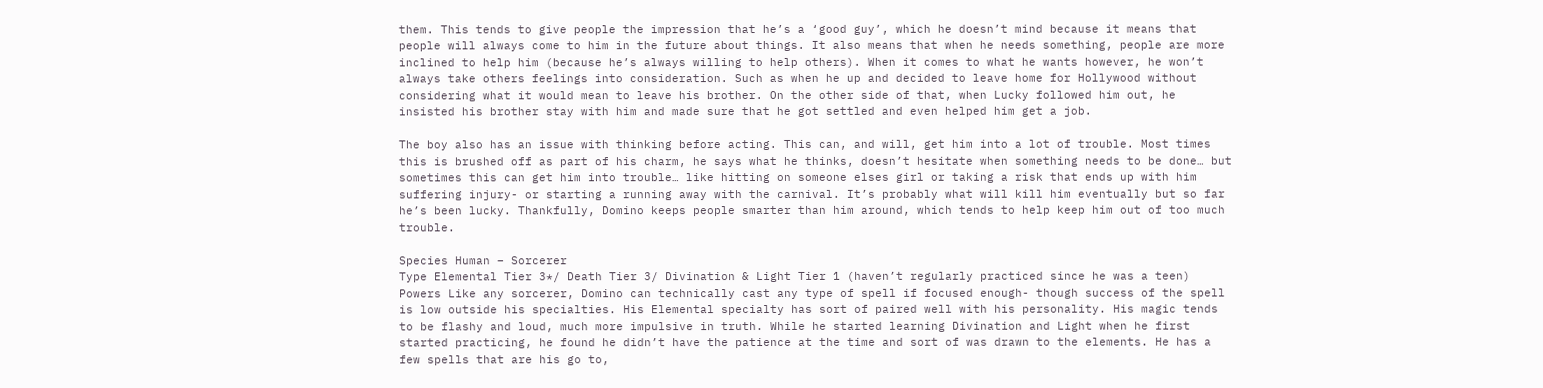them. This tends to give people the impression that he’s a ‘good guy’, which he doesn’t mind because it means that people will always come to him in the future about things. It also means that when he needs something, people are more inclined to help him (because he’s always willing to help others). When it comes to what he wants however, he won’t always take others feelings into consideration. Such as when he up and decided to leave home for Hollywood without considering what it would mean to leave his brother. On the other side of that, when Lucky followed him out, he insisted his brother stay with him and made sure that he got settled and even helped him get a job.

The boy also has an issue with thinking before acting. This can, and will, get him into a lot of trouble. Most times this is brushed off as part of his charm, he says what he thinks, doesn’t hesitate when something needs to be done… but sometimes this can get him into trouble… like hitting on someone elses girl or taking a risk that ends up with him suffering injury- or starting a running away with the carnival. It’s probably what will kill him eventually but so far he’s been lucky. Thankfully, Domino keeps people smarter than him around, which tends to help keep him out of too much trouble.

Species Human – Sorcerer
Type Elemental Tier 3*/ Death Tier 3/ Divination & Light Tier 1 (haven’t regularly practiced since he was a teen)
Powers Like any sorcerer, Domino can technically cast any type of spell if focused enough- though success of the spell is low outside his specialties. His Elemental specialty has sort of paired well with his personality. His magic tends to be flashy and loud, much more impulsive in truth. While he started learning Divination and Light when he first started practicing, he found he didn’t have the patience at the time and sort of was drawn to the elements. He has a few spells that are his go to,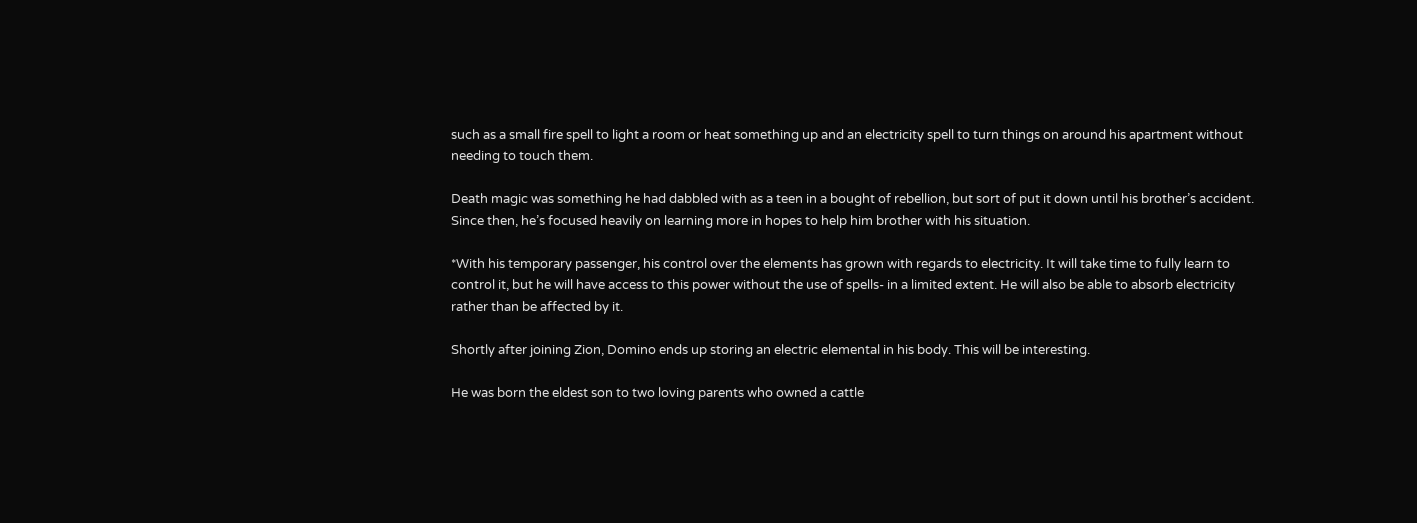such as a small fire spell to light a room or heat something up and an electricity spell to turn things on around his apartment without needing to touch them.

Death magic was something he had dabbled with as a teen in a bought of rebellion, but sort of put it down until his brother’s accident. Since then, he’s focused heavily on learning more in hopes to help him brother with his situation.

*With his temporary passenger, his control over the elements has grown with regards to electricity. It will take time to fully learn to control it, but he will have access to this power without the use of spells- in a limited extent. He will also be able to absorb electricity rather than be affected by it.

Shortly after joining Zion, Domino ends up storing an electric elemental in his body. This will be interesting.

He was born the eldest son to two loving parents who owned a cattle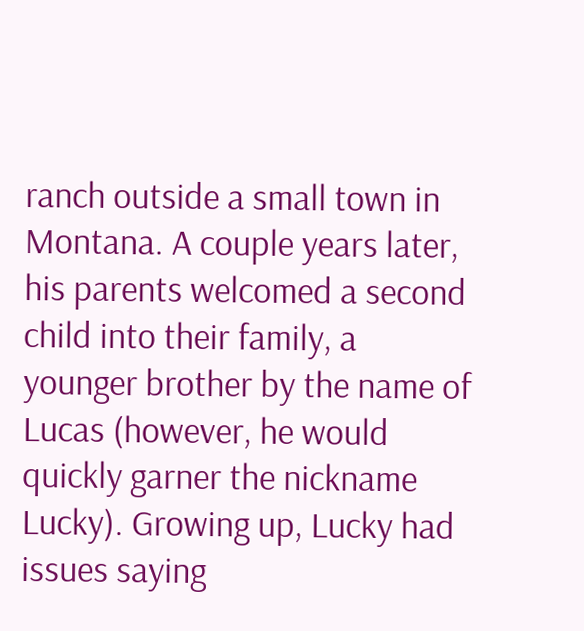ranch outside a small town in Montana. A couple years later, his parents welcomed a second child into their family, a younger brother by the name of Lucas (however, he would quickly garner the nickname Lucky). Growing up, Lucky had issues saying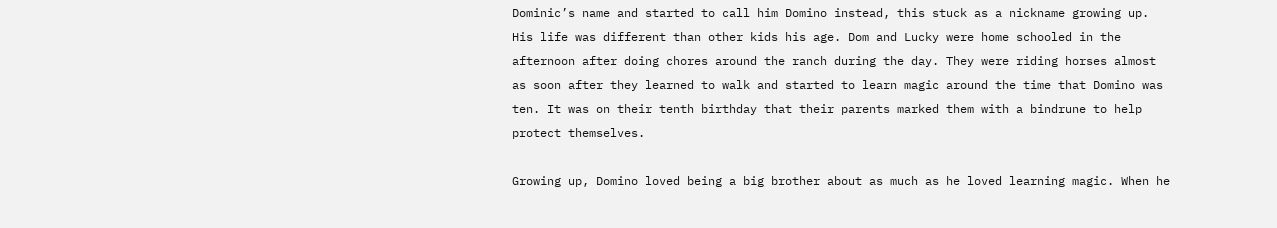Dominic’s name and started to call him Domino instead, this stuck as a nickname growing up. His life was different than other kids his age. Dom and Lucky were home schooled in the afternoon after doing chores around the ranch during the day. They were riding horses almost as soon after they learned to walk and started to learn magic around the time that Domino was ten. It was on their tenth birthday that their parents marked them with a bindrune to help protect themselves.

Growing up, Domino loved being a big brother about as much as he loved learning magic. When he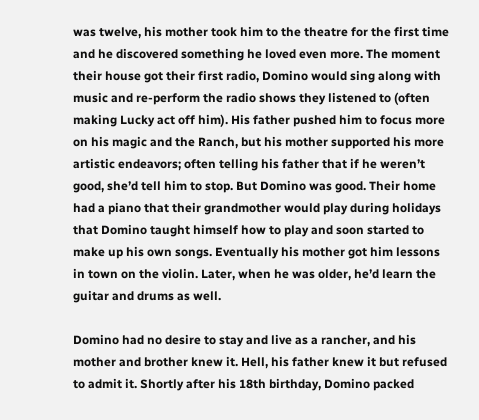was twelve, his mother took him to the theatre for the first time and he discovered something he loved even more. The moment their house got their first radio, Domino would sing along with music and re-perform the radio shows they listened to (often making Lucky act off him). His father pushed him to focus more on his magic and the Ranch, but his mother supported his more artistic endeavors; often telling his father that if he weren’t good, she’d tell him to stop. But Domino was good. Their home had a piano that their grandmother would play during holidays that Domino taught himself how to play and soon started to make up his own songs. Eventually his mother got him lessons in town on the violin. Later, when he was older, he’d learn the guitar and drums as well.

Domino had no desire to stay and live as a rancher, and his mother and brother knew it. Hell, his father knew it but refused to admit it. Shortly after his 18th birthday, Domino packed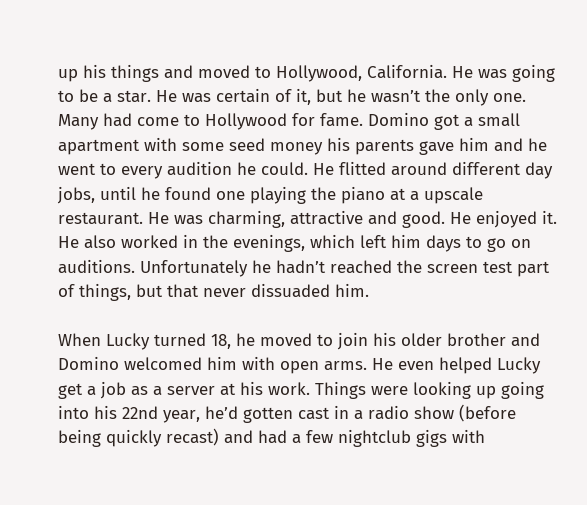up his things and moved to Hollywood, California. He was going to be a star. He was certain of it, but he wasn’t the only one. Many had come to Hollywood for fame. Domino got a small apartment with some seed money his parents gave him and he went to every audition he could. He flitted around different day jobs, until he found one playing the piano at a upscale restaurant. He was charming, attractive and good. He enjoyed it. He also worked in the evenings, which left him days to go on auditions. Unfortunately he hadn’t reached the screen test part of things, but that never dissuaded him.

When Lucky turned 18, he moved to join his older brother and Domino welcomed him with open arms. He even helped Lucky get a job as a server at his work. Things were looking up going into his 22nd year, he’d gotten cast in a radio show (before being quickly recast) and had a few nightclub gigs with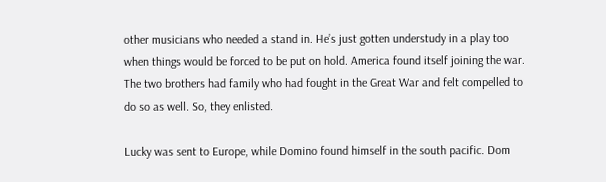other musicians who needed a stand in. He’s just gotten understudy in a play too when things would be forced to be put on hold. America found itself joining the war. The two brothers had family who had fought in the Great War and felt compelled to do so as well. So, they enlisted.

Lucky was sent to Europe, while Domino found himself in the south pacific. Dom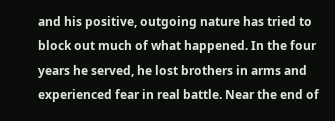and his positive, outgoing nature has tried to block out much of what happened. In the four years he served, he lost brothers in arms and experienced fear in real battle. Near the end of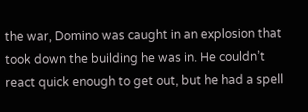the war, Domino was caught in an explosion that took down the building he was in. He couldn’t react quick enough to get out, but he had a spell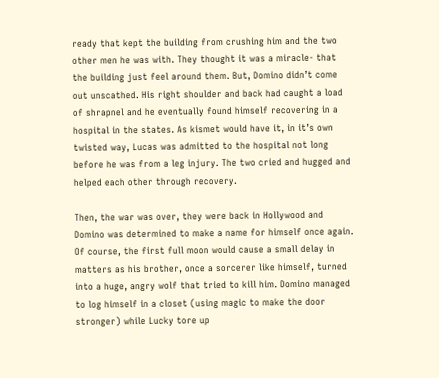ready that kept the building from crushing him and the two other men he was with. They thought it was a miracle- that the building just feel around them. But, Domino didn’t come out unscathed. His right shoulder and back had caught a load of shrapnel and he eventually found himself recovering in a hospital in the states. As kismet would have it, in it’s own twisted way, Lucas was admitted to the hospital not long before he was from a leg injury. The two cried and hugged and helped each other through recovery.

Then, the war was over, they were back in Hollywood and Domino was determined to make a name for himself once again. Of course, the first full moon would cause a small delay in matters as his brother, once a sorcerer like himself, turned into a huge, angry wolf that tried to kill him. Domino managed to log himself in a closet (using magic to make the door stronger) while Lucky tore up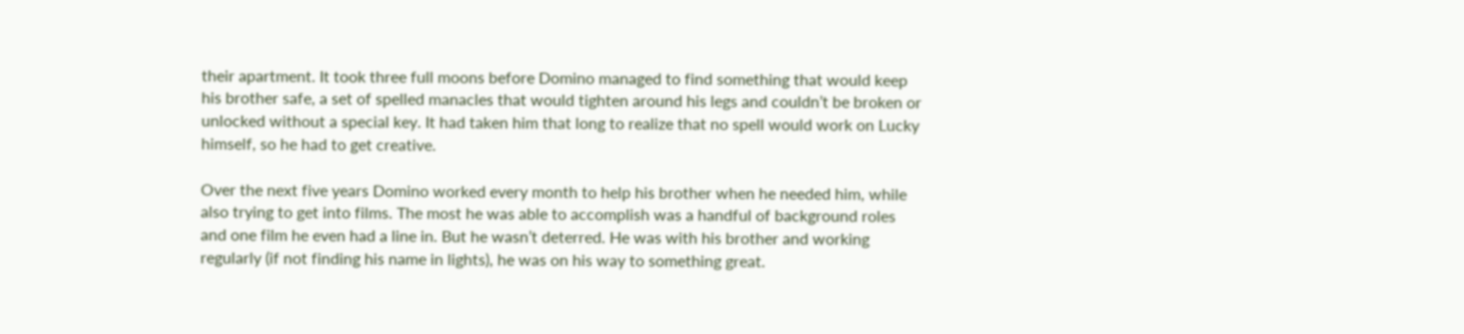their apartment. It took three full moons before Domino managed to find something that would keep his brother safe, a set of spelled manacles that would tighten around his legs and couldn’t be broken or unlocked without a special key. It had taken him that long to realize that no spell would work on Lucky himself, so he had to get creative.

Over the next five years Domino worked every month to help his brother when he needed him, while also trying to get into films. The most he was able to accomplish was a handful of background roles and one film he even had a line in. But he wasn’t deterred. He was with his brother and working regularly (if not finding his name in lights), he was on his way to something great.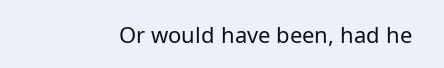Or would have been, had he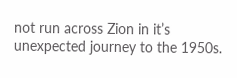not run across Zion in it’s unexpected journey to the 1950s.